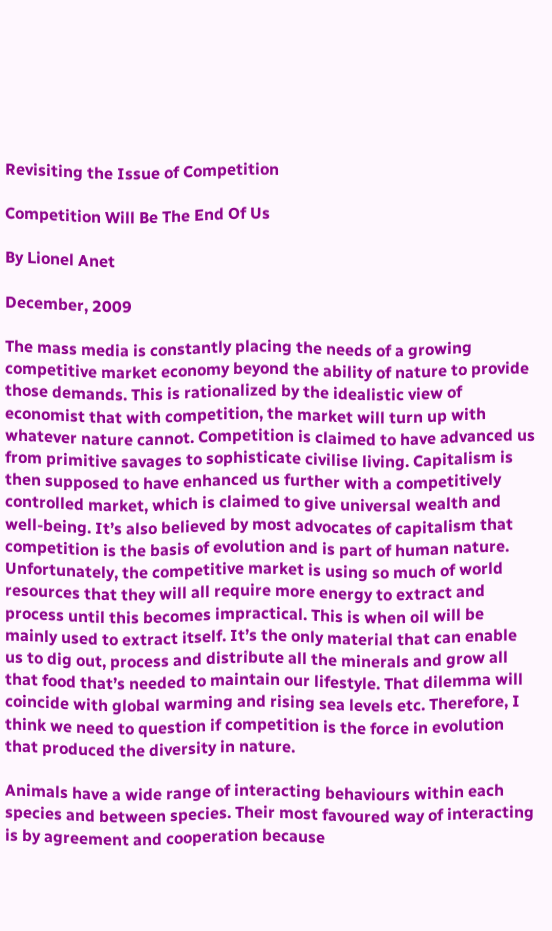Revisiting the Issue of Competition

Competition Will Be The End Of Us

By Lionel Anet

December, 2009

The mass media is constantly placing the needs of a growing competitive market economy beyond the ability of nature to provide those demands. This is rationalized by the idealistic view of economist that with competition, the market will turn up with whatever nature cannot. Competition is claimed to have advanced us from primitive savages to sophisticate civilise living. Capitalism is then supposed to have enhanced us further with a competitively controlled market, which is claimed to give universal wealth and well-being. It’s also believed by most advocates of capitalism that competition is the basis of evolution and is part of human nature. Unfortunately, the competitive market is using so much of world resources that they will all require more energy to extract and process until this becomes impractical. This is when oil will be mainly used to extract itself. It’s the only material that can enable us to dig out, process and distribute all the minerals and grow all that food that’s needed to maintain our lifestyle. That dilemma will coincide with global warming and rising sea levels etc. Therefore, I think we need to question if competition is the force in evolution that produced the diversity in nature.

Animals have a wide range of interacting behaviours within each species and between species. Their most favoured way of interacting is by agreement and cooperation because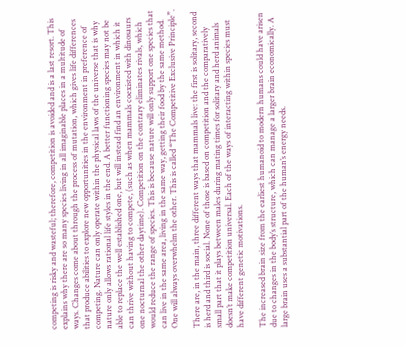competing is risky and wasteful; therefore, competition is avoided and is a last resort. This explains why there are so many species living in all imaginable places in a multitude of ways. Changes come about through the process of mutation, which gives life differences that produce abilities to explore new opportunities in the environment in preference of competing. Nature can only operate within the physical laws of the universe that is why nature only allows rational life styles in the end. A better functioning species may not be able to replace the well established one, but will instead find an environment in which it can thrive without having to compete, (such as when mammals coexisted with dinosaurs one nocturnal the other daytime). Competition on the contrary eliminates rivals, which would reduce the range of species. This is because nature will only support one species that can live in the same area, living in the same way, getting their food by the same method. One will always overwhelm the other. This is called “The Competitive Exclusive Principle”.

There are, in the main, three different ways that mammals live: the first is solitary, second is herd and third is social. None of those is based on competition and the comparatively small part that it plays between males during mating times for solitary and herd animals doesn’t make competition universal. Each of the ways of interacting within species must have different genetic motivations.

The increased brain size from the earliest humanoid to modern humans could have arisen due to changes in the body’s structure, which can manage a larger brain economically. A large brain uses a substantial part of the human’s energy needs.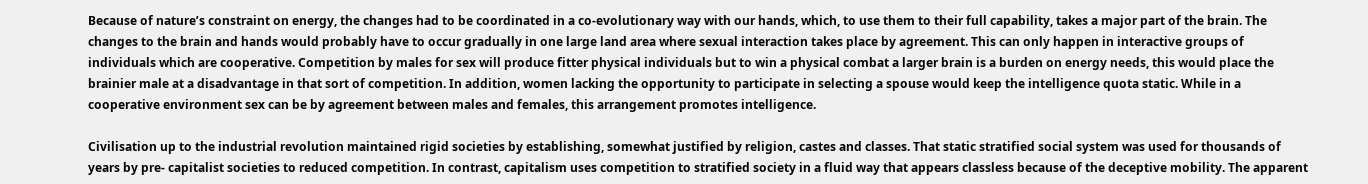Because of nature’s constraint on energy, the changes had to be coordinated in a co-evolutionary way with our hands, which, to use them to their full capability, takes a major part of the brain. The changes to the brain and hands would probably have to occur gradually in one large land area where sexual interaction takes place by agreement. This can only happen in interactive groups of individuals which are cooperative. Competition by males for sex will produce fitter physical individuals but to win a physical combat a larger brain is a burden on energy needs, this would place the brainier male at a disadvantage in that sort of competition. In addition, women lacking the opportunity to participate in selecting a spouse would keep the intelligence quota static. While in a cooperative environment sex can be by agreement between males and females, this arrangement promotes intelligence.

Civilisation up to the industrial revolution maintained rigid societies by establishing, somewhat justified by religion, castes and classes. That static stratified social system was used for thousands of years by pre- capitalist societies to reduced competition. In contrast, capitalism uses competition to stratified society in a fluid way that appears classless because of the deceptive mobility. The apparent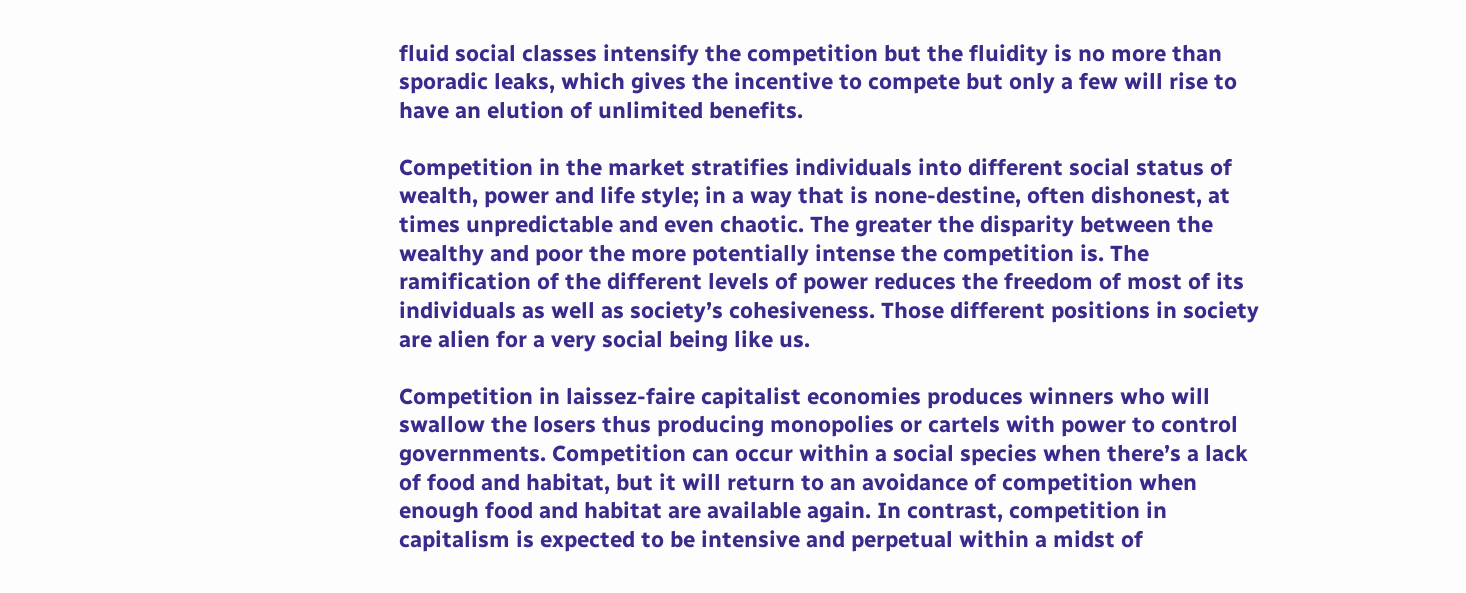fluid social classes intensify the competition but the fluidity is no more than sporadic leaks, which gives the incentive to compete but only a few will rise to have an elution of unlimited benefits.

Competition in the market stratifies individuals into different social status of wealth, power and life style; in a way that is none-destine, often dishonest, at times unpredictable and even chaotic. The greater the disparity between the wealthy and poor the more potentially intense the competition is. The ramification of the different levels of power reduces the freedom of most of its individuals as well as society’s cohesiveness. Those different positions in society are alien for a very social being like us.

Competition in laissez-faire capitalist economies produces winners who will swallow the losers thus producing monopolies or cartels with power to control governments. Competition can occur within a social species when there’s a lack of food and habitat, but it will return to an avoidance of competition when enough food and habitat are available again. In contrast, competition in capitalism is expected to be intensive and perpetual within a midst of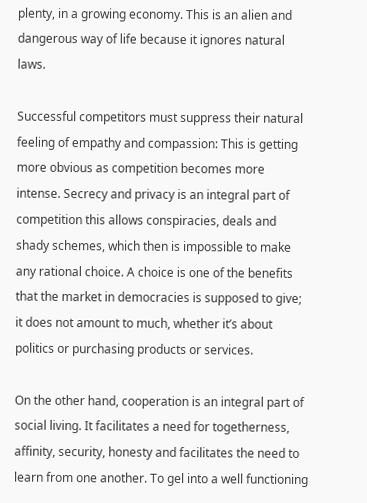plenty, in a growing economy. This is an alien and dangerous way of life because it ignores natural laws.

Successful competitors must suppress their natural feeling of empathy and compassion: This is getting more obvious as competition becomes more intense. Secrecy and privacy is an integral part of competition this allows conspiracies, deals and shady schemes, which then is impossible to make any rational choice. A choice is one of the benefits that the market in democracies is supposed to give; it does not amount to much, whether it’s about politics or purchasing products or services.

On the other hand, cooperation is an integral part of social living. It facilitates a need for togetherness, affinity, security, honesty and facilitates the need to learn from one another. To gel into a well functioning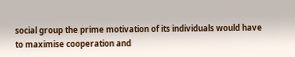social group the prime motivation of its individuals would have to maximise cooperation and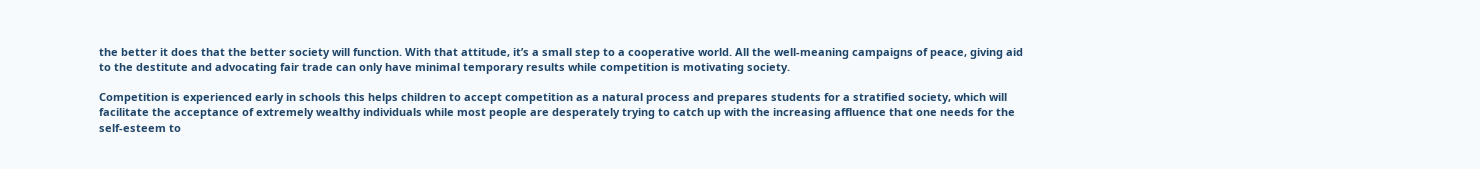the better it does that the better society will function. With that attitude, it’s a small step to a cooperative world. All the well-meaning campaigns of peace, giving aid to the destitute and advocating fair trade can only have minimal temporary results while competition is motivating society.

Competition is experienced early in schools this helps children to accept competition as a natural process and prepares students for a stratified society, which will facilitate the acceptance of extremely wealthy individuals while most people are desperately trying to catch up with the increasing affluence that one needs for the self-esteem to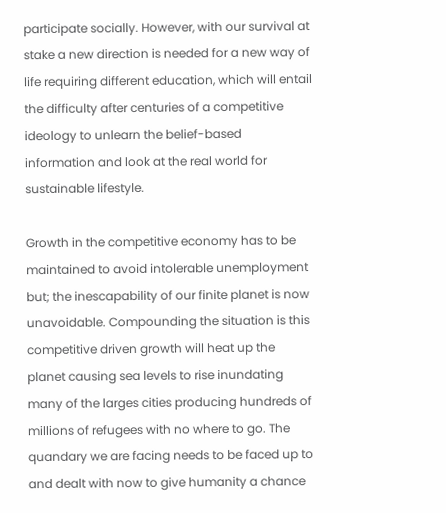participate socially. However, with our survival at stake a new direction is needed for a new way of life requiring different education, which will entail the difficulty after centuries of a competitive ideology to unlearn the belief-based information and look at the real world for sustainable lifestyle.

Growth in the competitive economy has to be maintained to avoid intolerable unemployment but; the inescapability of our finite planet is now unavoidable. Compounding the situation is this competitive driven growth will heat up the planet causing sea levels to rise inundating many of the larges cities producing hundreds of millions of refugees with no where to go. The quandary we are facing needs to be faced up to and dealt with now to give humanity a chance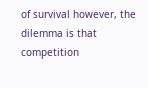of survival however, the dilemma is that competition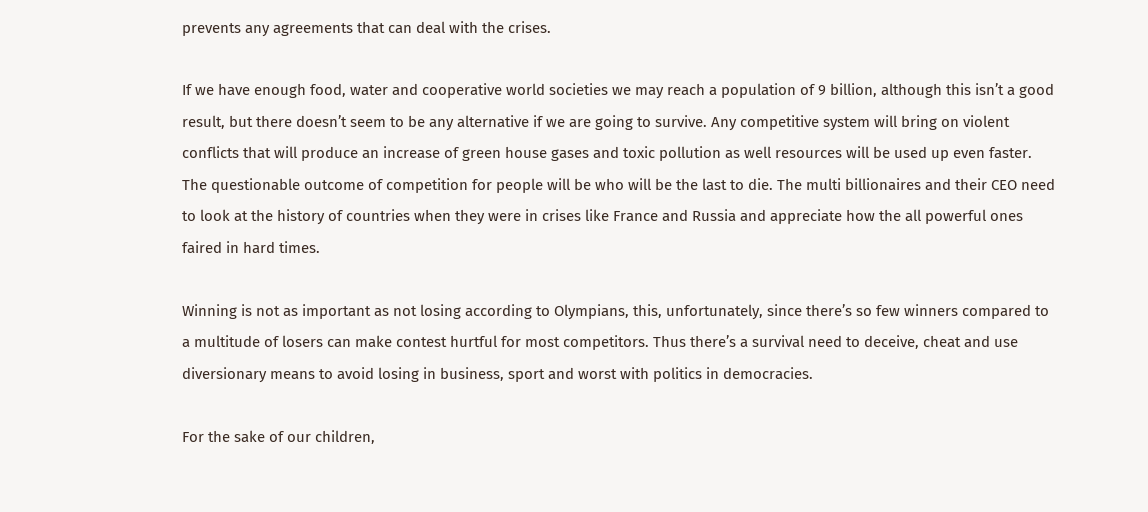prevents any agreements that can deal with the crises.

If we have enough food, water and cooperative world societies we may reach a population of 9 billion, although this isn’t a good result, but there doesn’t seem to be any alternative if we are going to survive. Any competitive system will bring on violent conflicts that will produce an increase of green house gases and toxic pollution as well resources will be used up even faster. The questionable outcome of competition for people will be who will be the last to die. The multi billionaires and their CEO need to look at the history of countries when they were in crises like France and Russia and appreciate how the all powerful ones faired in hard times.

Winning is not as important as not losing according to Olympians, this, unfortunately, since there’s so few winners compared to a multitude of losers can make contest hurtful for most competitors. Thus there’s a survival need to deceive, cheat and use diversionary means to avoid losing in business, sport and worst with politics in democracies.

For the sake of our children,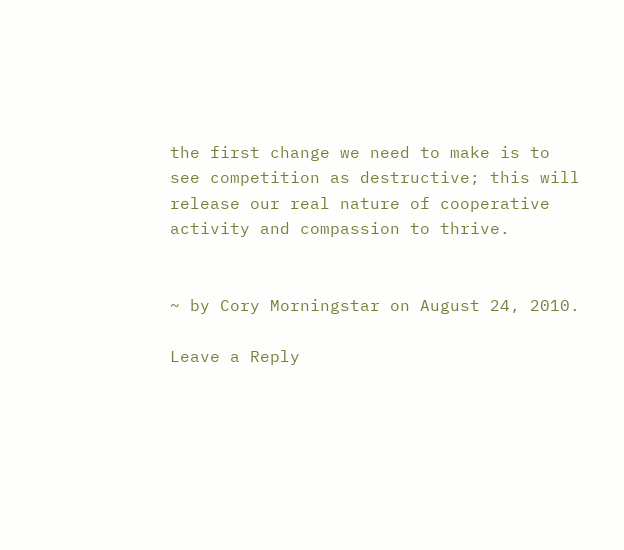the first change we need to make is to see competition as destructive; this will release our real nature of cooperative activity and compassion to thrive.


~ by Cory Morningstar on August 24, 2010.

Leave a Reply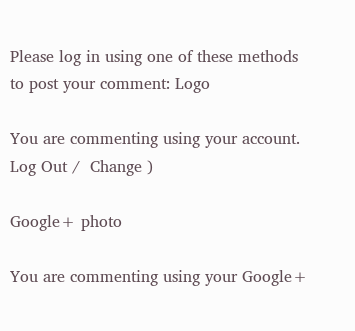Please log in using one of these methods to post your comment: Logo

You are commenting using your account. Log Out /  Change )

Google+ photo

You are commenting using your Google+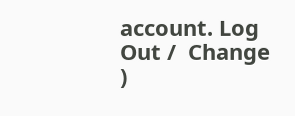account. Log Out /  Change )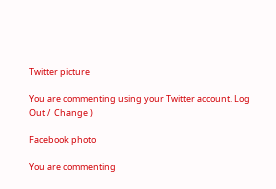Twitter picture

You are commenting using your Twitter account. Log Out /  Change )

Facebook photo

You are commenting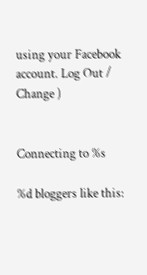using your Facebook account. Log Out /  Change )


Connecting to %s

%d bloggers like this: